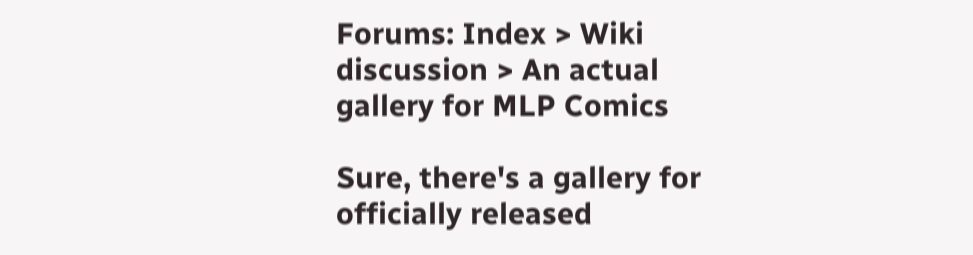Forums: Index > Wiki discussion > An actual gallery for MLP Comics

Sure, there's a gallery for officially released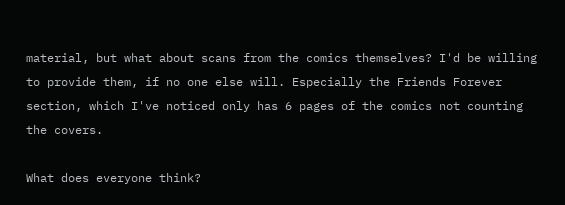material, but what about scans from the comics themselves? I'd be willing to provide them, if no one else will. Especially the Friends Forever section, which I've noticed only has 6 pages of the comics not counting the covers.

What does everyone think?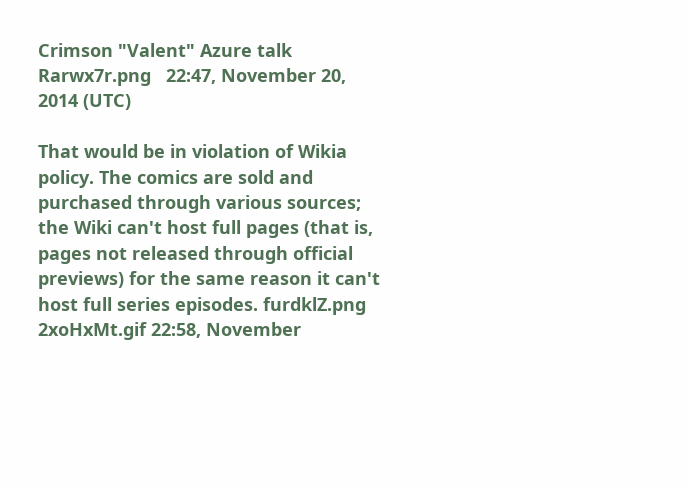Crimson "Valent" Azure talk   Rarwx7r.png   22:47, November 20, 2014 (UTC)

That would be in violation of Wikia policy. The comics are sold and purchased through various sources; the Wiki can't host full pages (that is, pages not released through official previews) for the same reason it can't host full series episodes. furdklZ.png 2xoHxMt.gif 22:58, November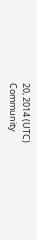20, 2014 (UTC)
Community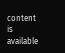content is available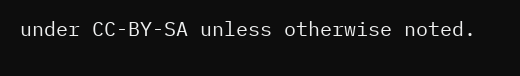under CC-BY-SA unless otherwise noted.